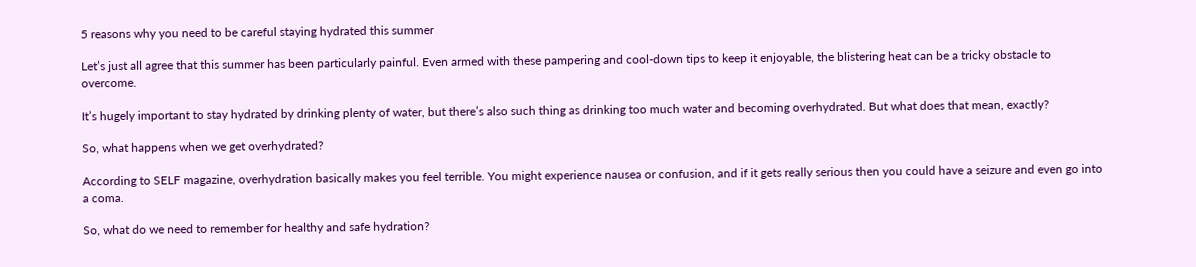5 reasons why you need to be careful staying hydrated this summer

Let’s just all agree that this summer has been particularly painful. Even armed with these pampering and cool-down tips to keep it enjoyable, the blistering heat can be a tricky obstacle to overcome.

It’s hugely important to stay hydrated by drinking plenty of water, but there’s also such thing as drinking too much water and becoming overhydrated. But what does that mean, exactly?

So, what happens when we get overhydrated?

According to SELF magazine, overhydration basically makes you feel terrible. You might experience nausea or confusion, and if it gets really serious then you could have a seizure and even go into a coma.

So, what do we need to remember for healthy and safe hydration?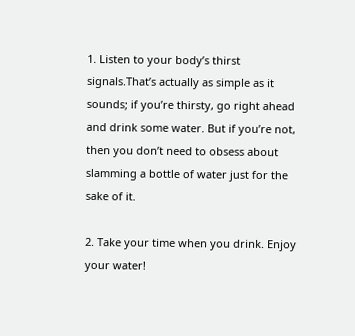1. Listen to your body’s thirst signals.That’s actually as simple as it sounds; if you’re thirsty, go right ahead and drink some water. But if you’re not, then you don’t need to obsess about slamming a bottle of water just for the sake of it.

2. Take your time when you drink. Enjoy your water!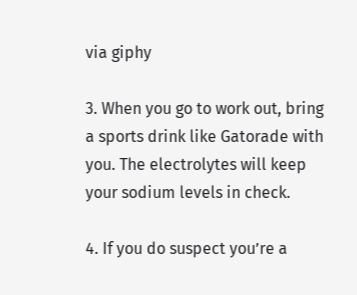via giphy

3. When you go to work out, bring a sports drink like Gatorade with you. The electrolytes will keep your sodium levels in check.

4. If you do suspect you’re a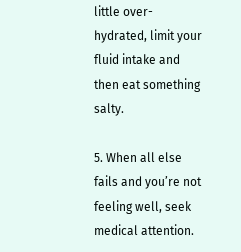little over-hydrated, limit your fluid intake and then eat something salty.

5. When all else fails and you’re not feeling well, seek medical attention.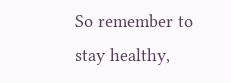So remember to stay healthy,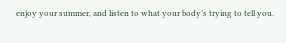enjoy your summer, and listen to what your body’s trying to tell you.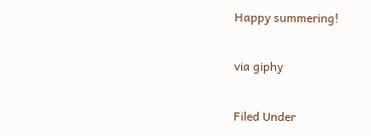Happy summering!

via giphy

Filed Under